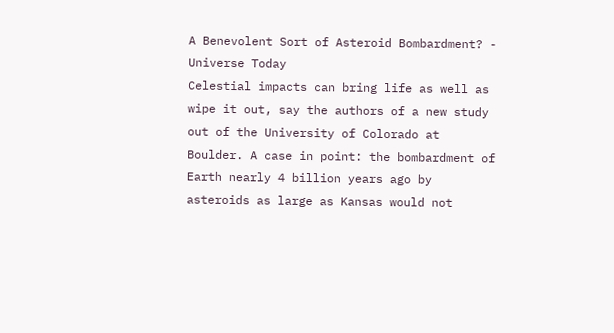A Benevolent Sort of Asteroid Bombardment? - Universe Today
Celestial impacts can bring life as well as wipe it out, say the authors of a new study out of the University of Colorado at Boulder. A case in point: the bombardment of Earth nearly 4 billion years ago by asteroids as large as Kansas would not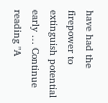have had the firepower to extinguish potential early … Continue reading "A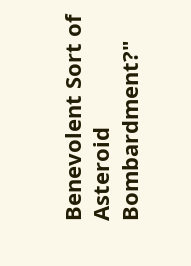Benevolent Sort of Asteroid Bombardment?"